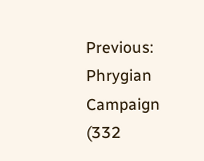Previous: Phrygian Campaign (332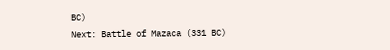BC)
Next: Battle of Mazaca (331 BC)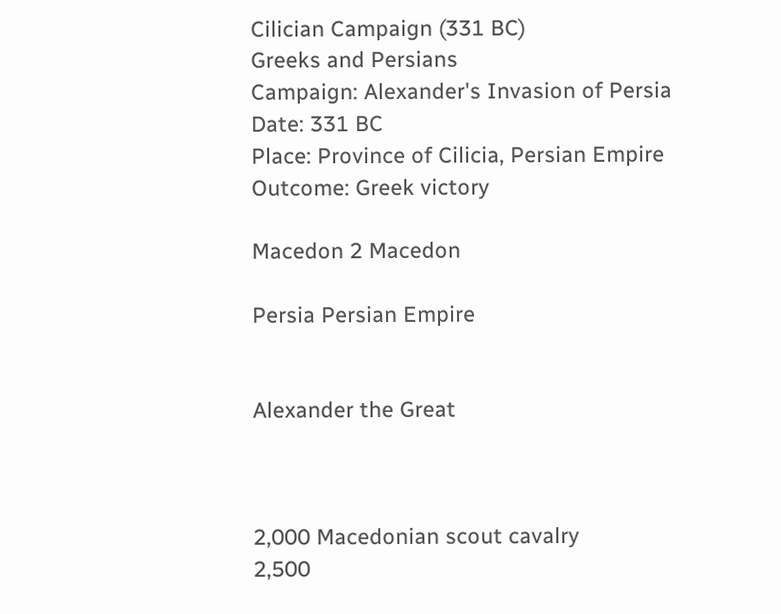Cilician Campaign (331 BC)
Greeks and Persians
Campaign: Alexander's Invasion of Persia
Date: 331 BC
Place: Province of Cilicia, Persian Empire
Outcome: Greek victory

Macedon 2 Macedon

Persia Persian Empire


Alexander the Great



2,000 Macedonian scout cavalry
2,500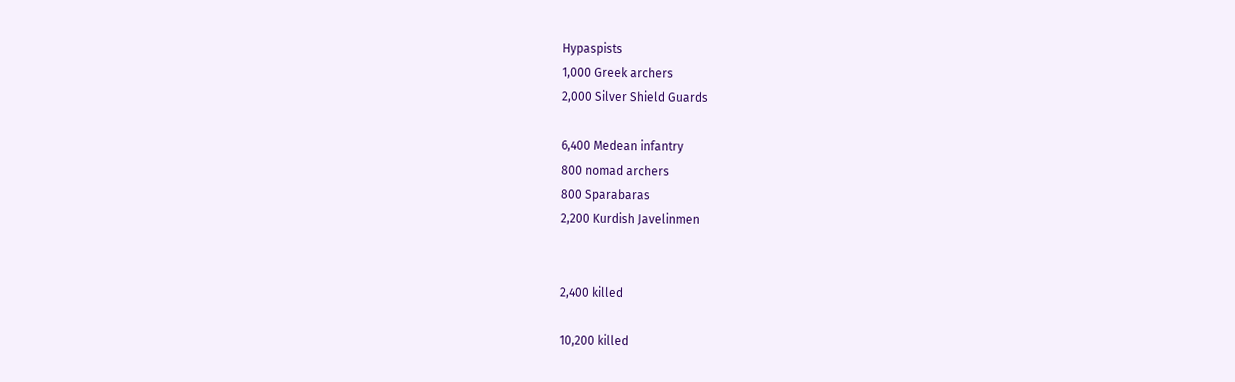Hypaspists
1,000 Greek archers
2,000 Silver Shield Guards

6,400 Medean infantry
800 nomad archers
800 Sparabaras
2,200 Kurdish Javelinmen


2,400 killed

10,200 killed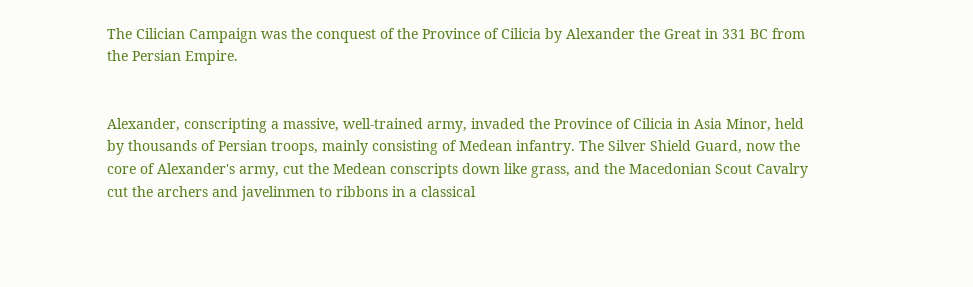The Cilician Campaign was the conquest of the Province of Cilicia by Alexander the Great in 331 BC from the Persian Empire.


Alexander, conscripting a massive, well-trained army, invaded the Province of Cilicia in Asia Minor, held by thousands of Persian troops, mainly consisting of Medean infantry. The Silver Shield Guard, now the core of Alexander's army, cut the Medean conscripts down like grass, and the Macedonian Scout Cavalry cut the archers and javelinmen to ribbons in a classical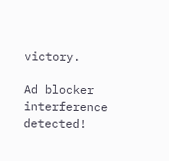victory.

Ad blocker interference detected!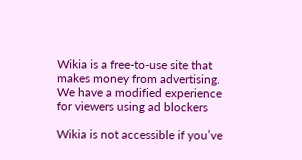Wikia is a free-to-use site that makes money from advertising. We have a modified experience for viewers using ad blockers

Wikia is not accessible if you’ve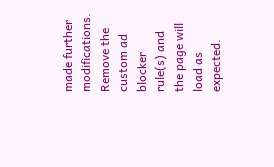made further modifications. Remove the custom ad blocker rule(s) and the page will load as expected.